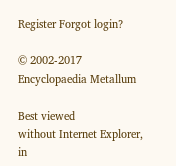Register Forgot login?

© 2002-2017
Encyclopaedia Metallum

Best viewed
without Internet Explorer,
in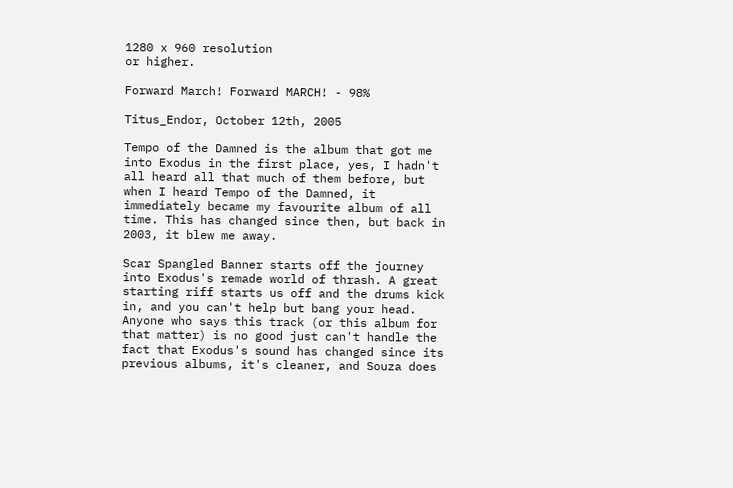1280 x 960 resolution
or higher.

Forward March! Forward MARCH! - 98%

Titus_Endor, October 12th, 2005

Tempo of the Damned is the album that got me into Exodus in the first place, yes, I hadn't all heard all that much of them before, but when I heard Tempo of the Damned, it immediately became my favourite album of all time. This has changed since then, but back in 2003, it blew me away.

Scar Spangled Banner starts off the journey into Exodus's remade world of thrash. A great starting riff starts us off and the drums kick in, and you can't help but bang your head. Anyone who says this track (or this album for that matter) is no good just can't handle the fact that Exodus's sound has changed since its previous albums, it's cleaner, and Souza does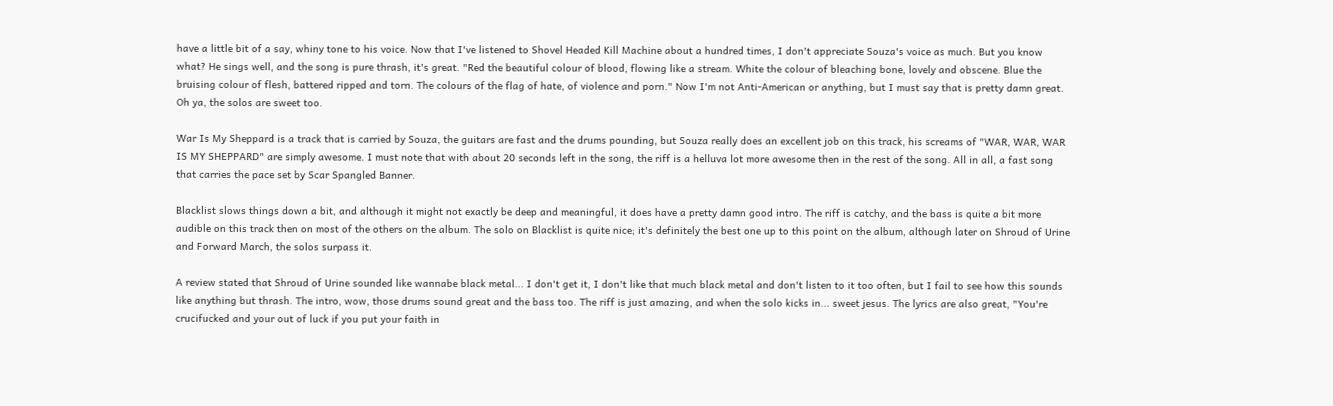have a little bit of a say, whiny tone to his voice. Now that I've listened to Shovel Headed Kill Machine about a hundred times, I don't appreciate Souza's voice as much. But you know what? He sings well, and the song is pure thrash, it's great. "Red the beautiful colour of blood, flowing like a stream. White the colour of bleaching bone, lovely and obscene. Blue the bruising colour of flesh, battered ripped and torn. The colours of the flag of hate, of violence and porn." Now I'm not Anti-American or anything, but I must say that is pretty damn great. Oh ya, the solos are sweet too.

War Is My Sheppard is a track that is carried by Souza, the guitars are fast and the drums pounding, but Souza really does an excellent job on this track, his screams of "WAR, WAR, WAR IS MY SHEPPARD" are simply awesome. I must note that with about 20 seconds left in the song, the riff is a helluva lot more awesome then in the rest of the song. All in all, a fast song that carries the pace set by Scar Spangled Banner.

Blacklist slows things down a bit, and although it might not exactly be deep and meaningful, it does have a pretty damn good intro. The riff is catchy, and the bass is quite a bit more audible on this track then on most of the others on the album. The solo on Blacklist is quite nice; it's definitely the best one up to this point on the album, although later on Shroud of Urine and Forward March, the solos surpass it.

A review stated that Shroud of Urine sounded like wannabe black metal... I don't get it, I don't like that much black metal and don't listen to it too often, but I fail to see how this sounds like anything but thrash. The intro, wow, those drums sound great and the bass too. The riff is just amazing, and when the solo kicks in... sweet jesus. The lyrics are also great, "You're crucifucked and your out of luck if you put your faith in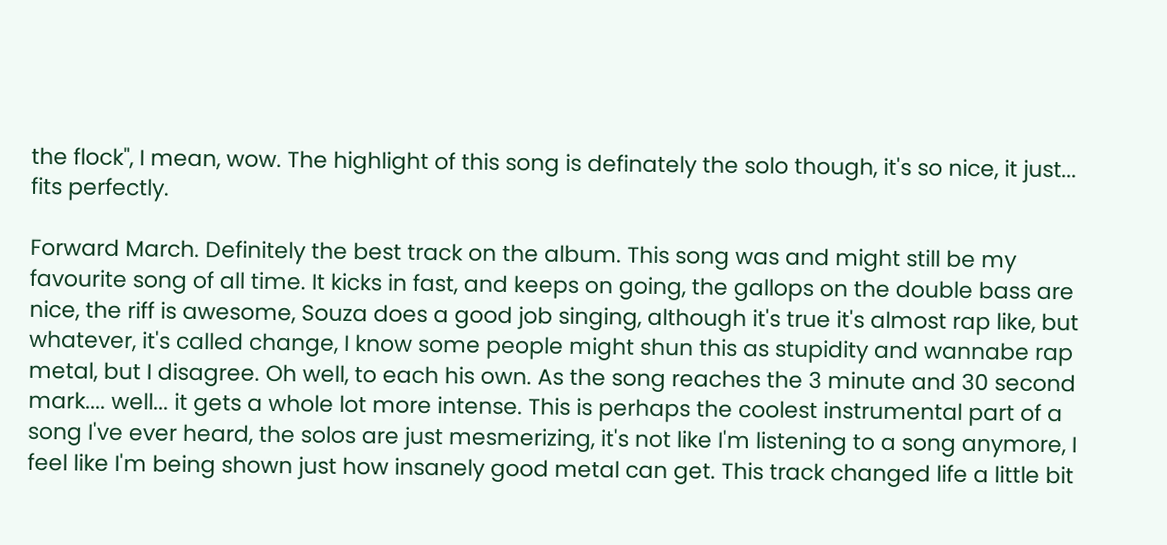the flock", I mean, wow. The highlight of this song is definately the solo though, it's so nice, it just... fits perfectly.

Forward March. Definitely the best track on the album. This song was and might still be my favourite song of all time. It kicks in fast, and keeps on going, the gallops on the double bass are nice, the riff is awesome, Souza does a good job singing, although it's true it's almost rap like, but whatever, it's called change, I know some people might shun this as stupidity and wannabe rap metal, but I disagree. Oh well, to each his own. As the song reaches the 3 minute and 30 second mark.... well... it gets a whole lot more intense. This is perhaps the coolest instrumental part of a song I've ever heard, the solos are just mesmerizing, it's not like I'm listening to a song anymore, I feel like I'm being shown just how insanely good metal can get. This track changed life a little bit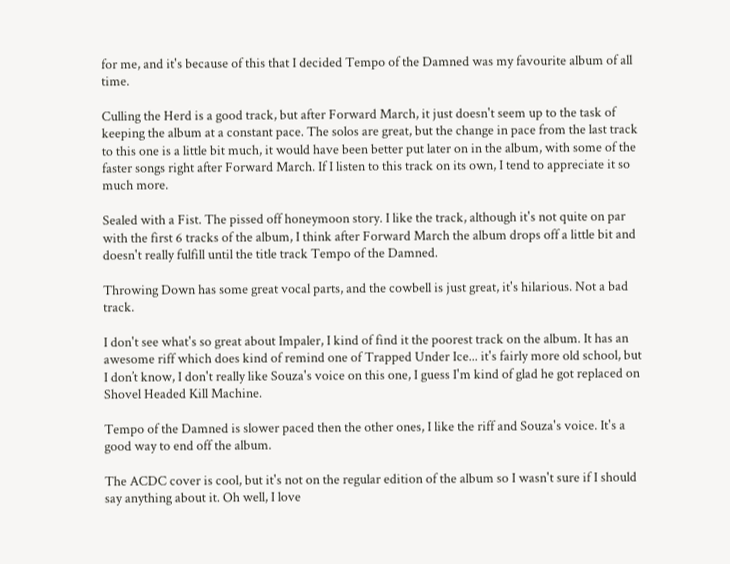for me, and it's because of this that I decided Tempo of the Damned was my favourite album of all time.

Culling the Herd is a good track, but after Forward March, it just doesn't seem up to the task of keeping the album at a constant pace. The solos are great, but the change in pace from the last track to this one is a little bit much, it would have been better put later on in the album, with some of the faster songs right after Forward March. If I listen to this track on its own, I tend to appreciate it so much more.

Sealed with a Fist. The pissed off honeymoon story. I like the track, although it's not quite on par with the first 6 tracks of the album, I think after Forward March the album drops off a little bit and doesn't really fulfill until the title track Tempo of the Damned.

Throwing Down has some great vocal parts, and the cowbell is just great, it's hilarious. Not a bad track.

I don't see what's so great about Impaler, I kind of find it the poorest track on the album. It has an awesome riff which does kind of remind one of Trapped Under Ice... it's fairly more old school, but I don’t know, I don't really like Souza's voice on this one, I guess I'm kind of glad he got replaced on Shovel Headed Kill Machine.

Tempo of the Damned is slower paced then the other ones, I like the riff and Souza's voice. It's a good way to end off the album.

The ACDC cover is cool, but it's not on the regular edition of the album so I wasn't sure if I should say anything about it. Oh well, I love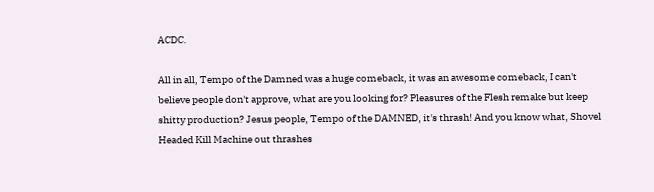ACDC.

All in all, Tempo of the Damned was a huge comeback, it was an awesome comeback, I can't believe people don't approve, what are you looking for? Pleasures of the Flesh remake but keep shitty production? Jesus people, Tempo of the DAMNED, it's thrash! And you know what, Shovel Headed Kill Machine out thrashes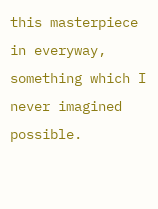this masterpiece in everyway, something which I never imagined possible.